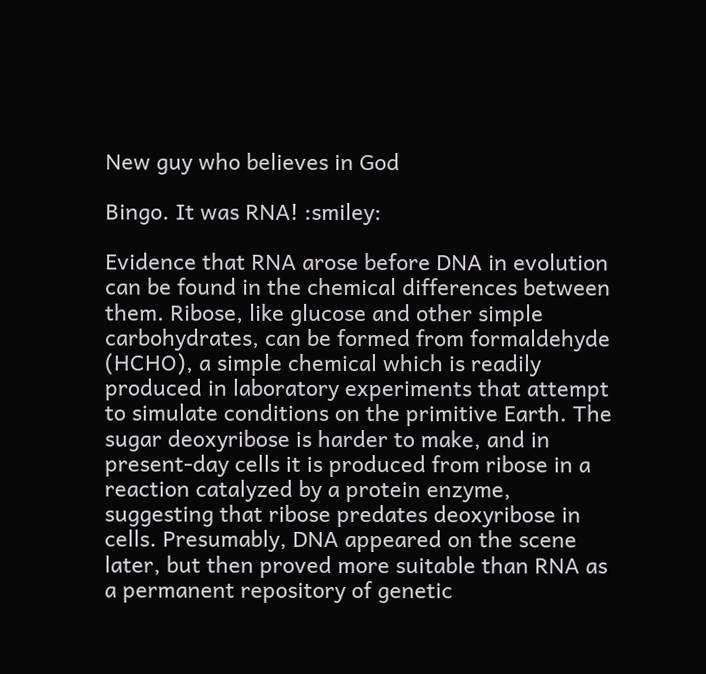New guy who believes in God

Bingo. It was RNA! :smiley:

Evidence that RNA arose before DNA in evolution can be found in the chemical differences between them. Ribose, like glucose and other simple carbohydrates, can be formed from formaldehyde (HCHO), a simple chemical which is readily produced in laboratory experiments that attempt to simulate conditions on the primitive Earth. The sugar deoxyribose is harder to make, and in present-day cells it is produced from ribose in a reaction catalyzed by a protein enzyme, suggesting that ribose predates deoxyribose in cells. Presumably, DNA appeared on the scene later, but then proved more suitable than RNA as a permanent repository of genetic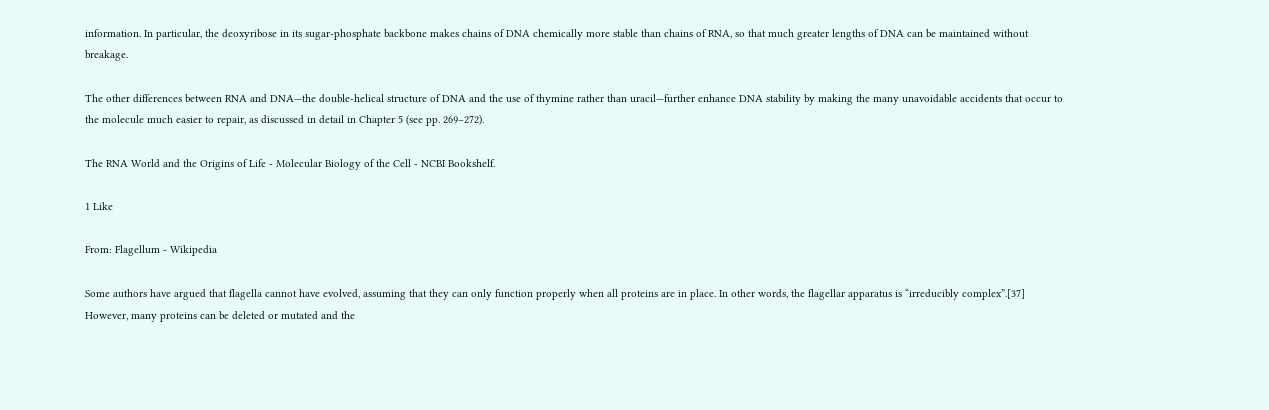information. In particular, the deoxyribose in its sugar-phosphate backbone makes chains of DNA chemically more stable than chains of RNA, so that much greater lengths of DNA can be maintained without breakage.

The other differences between RNA and DNA—the double-helical structure of DNA and the use of thymine rather than uracil—further enhance DNA stability by making the many unavoidable accidents that occur to the molecule much easier to repair, as discussed in detail in Chapter 5 (see pp. 269–272).

The RNA World and the Origins of Life - Molecular Biology of the Cell - NCBI Bookshelf.

1 Like

From: Flagellum - Wikipedia

Some authors have argued that flagella cannot have evolved, assuming that they can only function properly when all proteins are in place. In other words, the flagellar apparatus is “irreducibly complex”.[37] However, many proteins can be deleted or mutated and the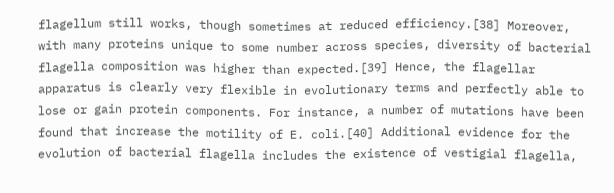flagellum still works, though sometimes at reduced efficiency.[38] Moreover, with many proteins unique to some number across species, diversity of bacterial flagella composition was higher than expected.[39] Hence, the flagellar apparatus is clearly very flexible in evolutionary terms and perfectly able to lose or gain protein components. For instance, a number of mutations have been found that increase the motility of E. coli.[40] Additional evidence for the evolution of bacterial flagella includes the existence of vestigial flagella,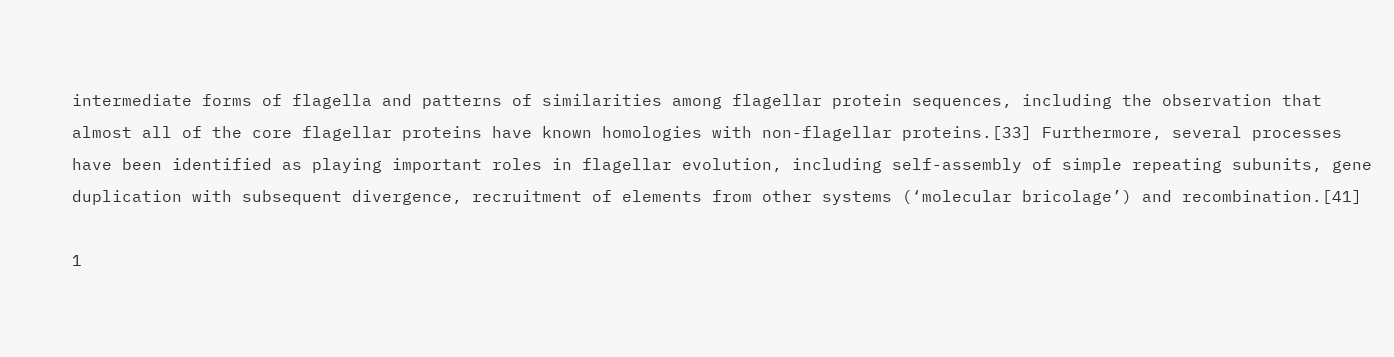intermediate forms of flagella and patterns of similarities among flagellar protein sequences, including the observation that almost all of the core flagellar proteins have known homologies with non-flagellar proteins.[33] Furthermore, several processes have been identified as playing important roles in flagellar evolution, including self-assembly of simple repeating subunits, gene duplication with subsequent divergence, recruitment of elements from other systems (‘molecular bricolage’) and recombination.[41]

1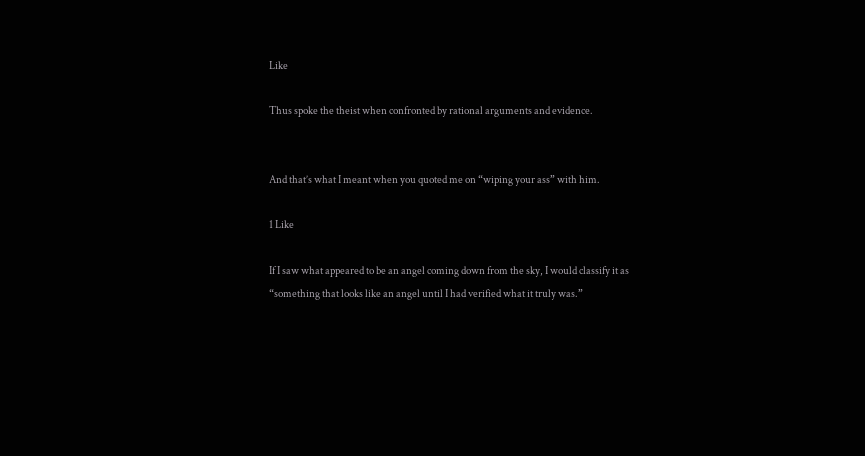Like

Thus spoke the theist when confronted by rational arguments and evidence.


And that’s what I meant when you quoted me on “wiping your ass” with him.

1 Like

If I saw what appeared to be an angel coming down from the sky, I would classify it as “something that looks like an angel until I had verified what it truly was.”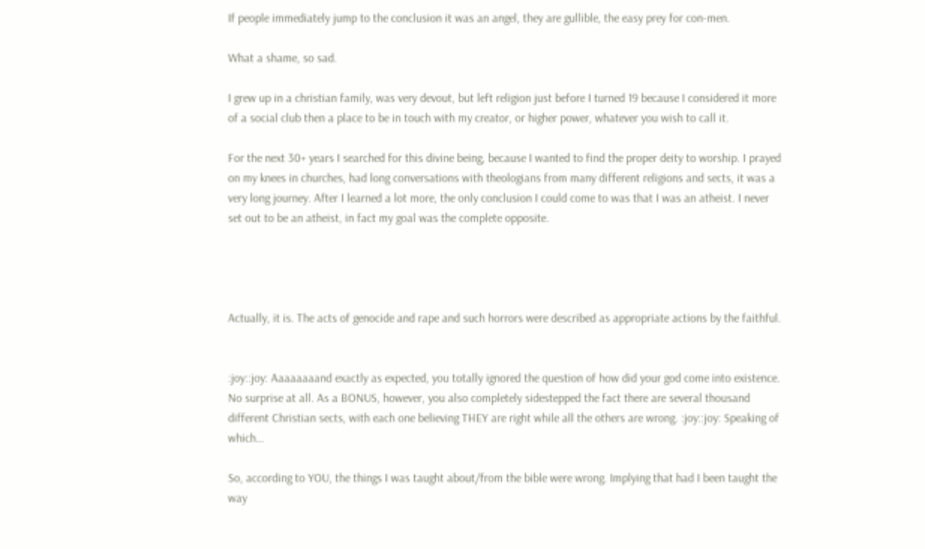If people immediately jump to the conclusion it was an angel, they are gullible, the easy prey for con-men.

What a shame, so sad.

I grew up in a christian family, was very devout, but left religion just before I turned 19 because I considered it more of a social club then a place to be in touch with my creator, or higher power, whatever you wish to call it.

For the next 30+ years I searched for this divine being, because I wanted to find the proper deity to worship. I prayed on my knees in churches, had long conversations with theologians from many different religions and sects, it was a very long journey. After I learned a lot more, the only conclusion I could come to was that I was an atheist. I never set out to be an atheist, in fact my goal was the complete opposite.




Actually, it is. The acts of genocide and rape and such horrors were described as appropriate actions by the faithful.


:joy::joy: Aaaaaaaand exactly as expected, you totally ignored the question of how did your god come into existence. No surprise at all. As a BONUS, however, you also completely sidestepped the fact there are several thousand different Christian sects, with each one believing THEY are right while all the others are wrong. :joy::joy: Speaking of which…

So, according to YOU, the things I was taught about/from the bible were wrong. Implying that had I been taught the way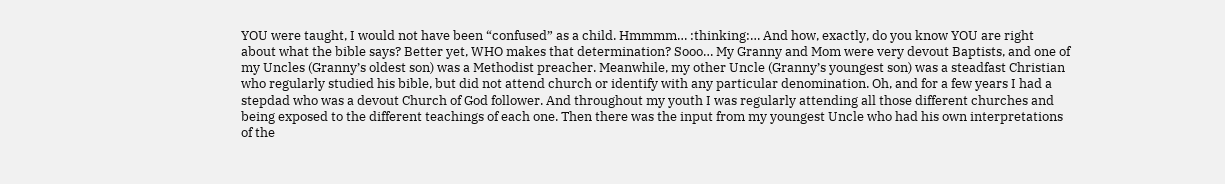YOU were taught, I would not have been “confused” as a child. Hmmmm… :thinking:… And how, exactly, do you know YOU are right about what the bible says? Better yet, WHO makes that determination? Sooo… My Granny and Mom were very devout Baptists, and one of my Uncles (Granny’s oldest son) was a Methodist preacher. Meanwhile, my other Uncle (Granny’s youngest son) was a steadfast Christian who regularly studied his bible, but did not attend church or identify with any particular denomination. Oh, and for a few years I had a stepdad who was a devout Church of God follower. And throughout my youth I was regularly attending all those different churches and being exposed to the different teachings of each one. Then there was the input from my youngest Uncle who had his own interpretations of the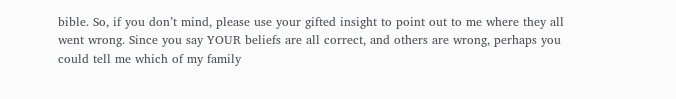bible. So, if you don’t mind, please use your gifted insight to point out to me where they all went wrong. Since you say YOUR beliefs are all correct, and others are wrong, perhaps you could tell me which of my family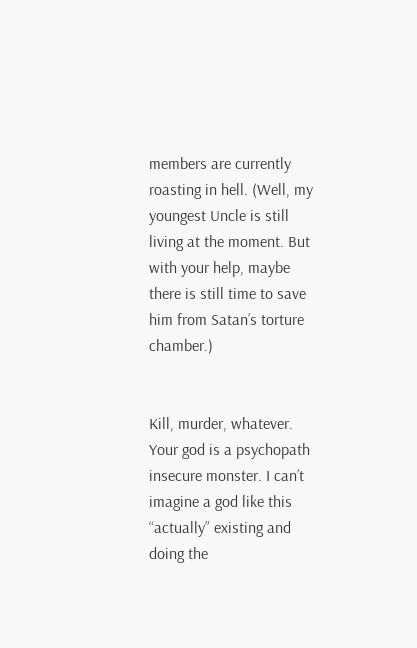members are currently roasting in hell. (Well, my youngest Uncle is still living at the moment. But with your help, maybe there is still time to save him from Satan’s torture chamber.)


Kill, murder, whatever. Your god is a psychopath insecure monster. I can’t imagine a god like this “actually” existing and doing the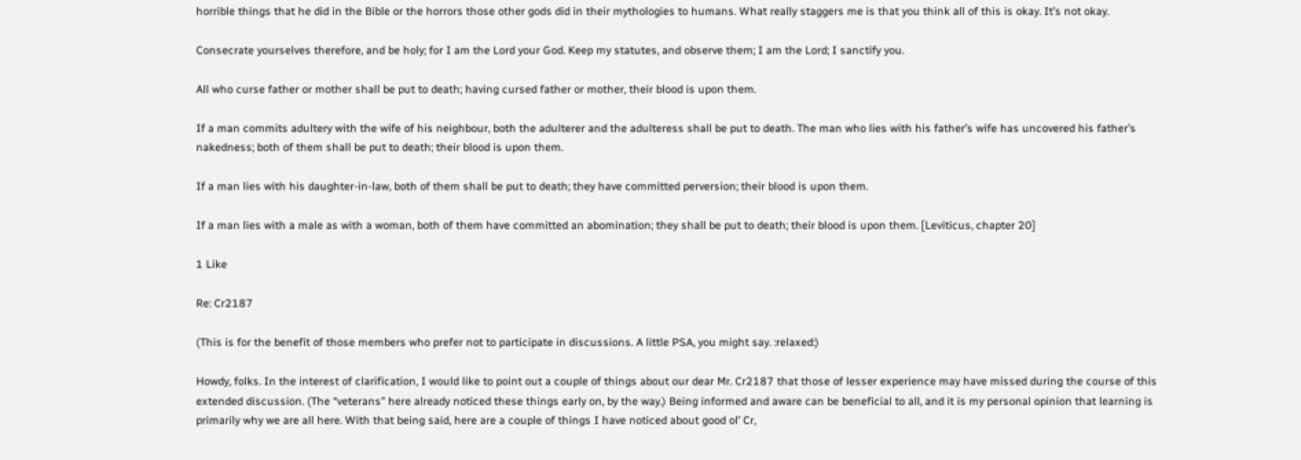horrible things that he did in the Bible or the horrors those other gods did in their mythologies to humans. What really staggers me is that you think all of this is okay. It’s not okay.

Consecrate yourselves therefore, and be holy; for I am the Lord your God. Keep my statutes, and observe them; I am the Lord; I sanctify you.

All who curse father or mother shall be put to death; having cursed father or mother, their blood is upon them.

If a man commits adultery with the wife of his neighbour, both the adulterer and the adulteress shall be put to death. The man who lies with his father’s wife has uncovered his father’s nakedness; both of them shall be put to death; their blood is upon them.

If a man lies with his daughter-in-law, both of them shall be put to death; they have committed perversion; their blood is upon them.

If a man lies with a male as with a woman, both of them have committed an abomination; they shall be put to death; their blood is upon them. [Leviticus, chapter 20]

1 Like

Re: Cr2187

(This is for the benefit of those members who prefer not to participate in discussions. A little PSA, you might say. :relaxed:)

Howdy, folks. In the interest of clarification, I would like to point out a couple of things about our dear Mr. Cr2187 that those of lesser experience may have missed during the course of this extended discussion. (The “veterans” here already noticed these things early on, by the way.) Being informed and aware can be beneficial to all, and it is my personal opinion that learning is primarily why we are all here. With that being said, here are a couple of things I have noticed about good ol’ Cr,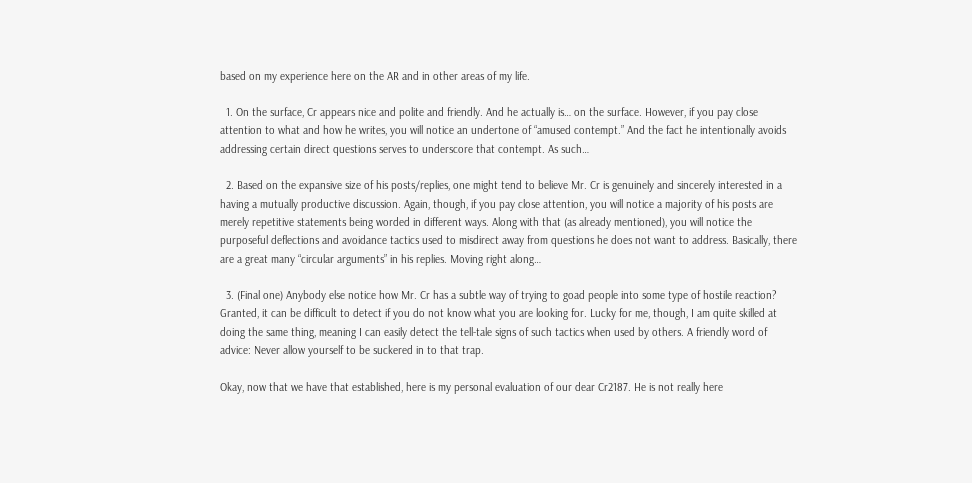based on my experience here on the AR and in other areas of my life.

  1. On the surface, Cr appears nice and polite and friendly. And he actually is… on the surface. However, if you pay close attention to what and how he writes, you will notice an undertone of “amused contempt.” And the fact he intentionally avoids addressing certain direct questions serves to underscore that contempt. As such…

  2. Based on the expansive size of his posts/replies, one might tend to believe Mr. Cr is genuinely and sincerely interested in a having a mutually productive discussion. Again, though, if you pay close attention, you will notice a majority of his posts are merely repetitive statements being worded in different ways. Along with that (as already mentioned), you will notice the purposeful deflections and avoidance tactics used to misdirect away from questions he does not want to address. Basically, there are a great many “circular arguments” in his replies. Moving right along…

  3. (Final one) Anybody else notice how Mr. Cr has a subtle way of trying to goad people into some type of hostile reaction? Granted, it can be difficult to detect if you do not know what you are looking for. Lucky for me, though, I am quite skilled at doing the same thing, meaning I can easily detect the tell-tale signs of such tactics when used by others. A friendly word of advice: Never allow yourself to be suckered in to that trap.

Okay, now that we have that established, here is my personal evaluation of our dear Cr2187. He is not really here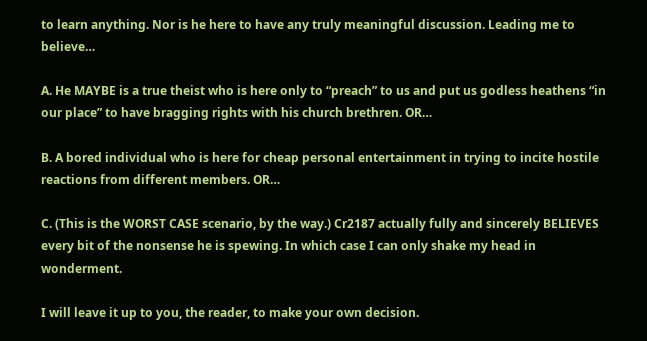to learn anything. Nor is he here to have any truly meaningful discussion. Leading me to believe…

A. He MAYBE is a true theist who is here only to “preach” to us and put us godless heathens “in our place” to have bragging rights with his church brethren. OR…

B. A bored individual who is here for cheap personal entertainment in trying to incite hostile reactions from different members. OR…

C. (This is the WORST CASE scenario, by the way.) Cr2187 actually fully and sincerely BELIEVES every bit of the nonsense he is spewing. In which case I can only shake my head in wonderment.

I will leave it up to you, the reader, to make your own decision.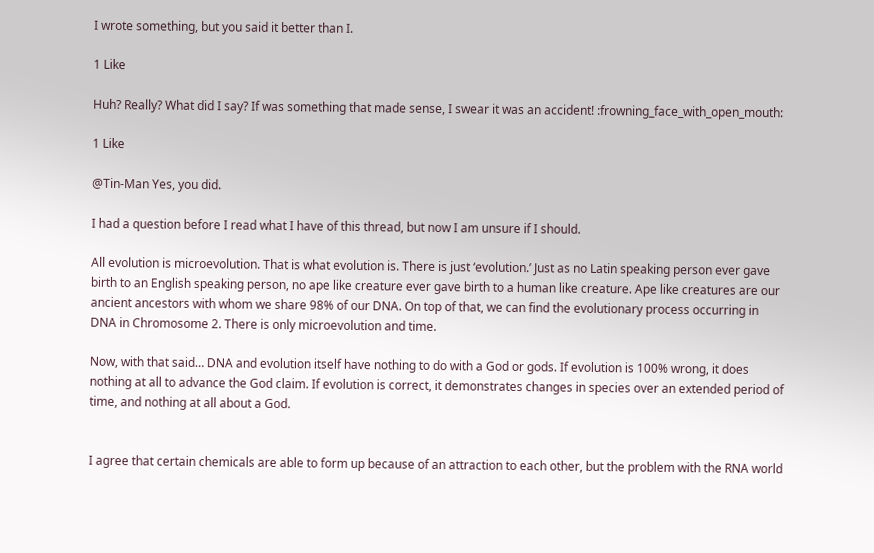I wrote something, but you said it better than I.

1 Like

Huh? Really? What did I say? If was something that made sense, I swear it was an accident! :frowning_face_with_open_mouth:

1 Like

@Tin-Man Yes, you did.

I had a question before I read what I have of this thread, but now I am unsure if I should.

All evolution is microevolution. That is what evolution is. There is just ‘evolution.’ Just as no Latin speaking person ever gave birth to an English speaking person, no ape like creature ever gave birth to a human like creature. Ape like creatures are our ancient ancestors with whom we share 98% of our DNA. On top of that, we can find the evolutionary process occurring in DNA in Chromosome 2. There is only microevolution and time.

Now, with that said… DNA and evolution itself have nothing to do with a God or gods. If evolution is 100% wrong, it does nothing at all to advance the God claim. If evolution is correct, it demonstrates changes in species over an extended period of time, and nothing at all about a God.


I agree that certain chemicals are able to form up because of an attraction to each other, but the problem with the RNA world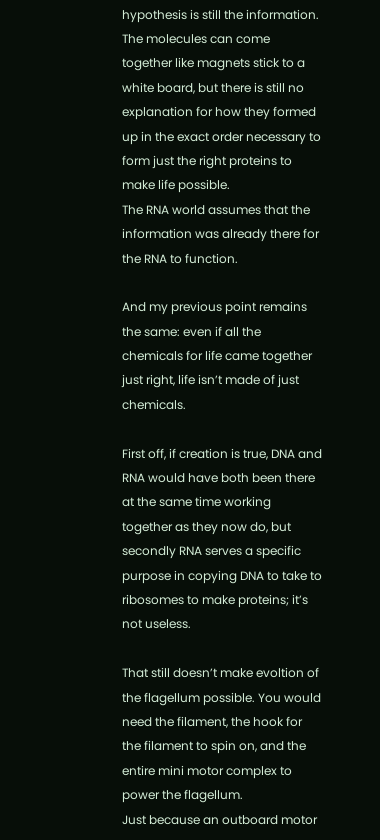hypothesis is still the information. The molecules can come together like magnets stick to a white board, but there is still no explanation for how they formed up in the exact order necessary to form just the right proteins to make life possible.
The RNA world assumes that the information was already there for the RNA to function.

And my previous point remains the same: even if all the chemicals for life came together just right, life isn’t made of just chemicals.

First off, if creation is true, DNA and RNA would have both been there at the same time working together as they now do, but secondly RNA serves a specific purpose in copying DNA to take to ribosomes to make proteins; it’s not useless.

That still doesn’t make evoltion of the flagellum possible. You would need the filament, the hook for the filament to spin on, and the entire mini motor complex to power the flagellum.
Just because an outboard motor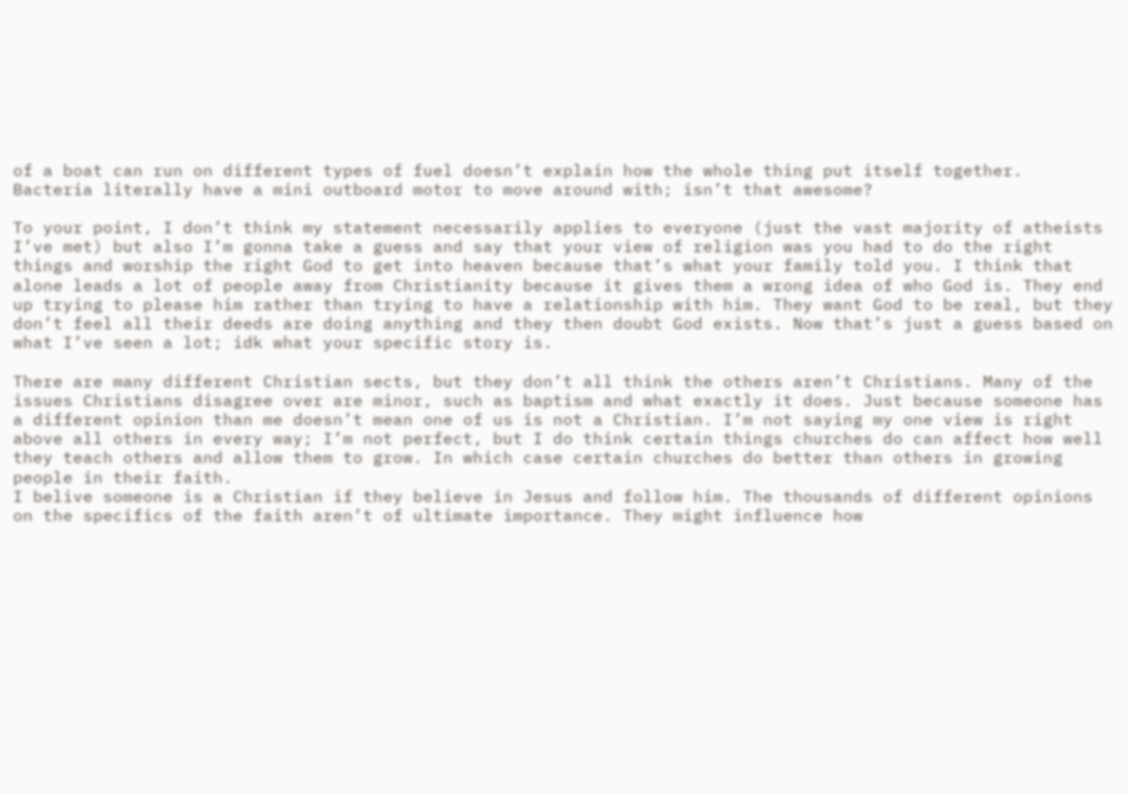of a boat can run on different types of fuel doesn’t explain how the whole thing put itself together.
Bacteria literally have a mini outboard motor to move around with; isn’t that awesome?

To your point, I don’t think my statement necessarily applies to everyone (just the vast majority of atheists I’ve met) but also I’m gonna take a guess and say that your view of religion was you had to do the right things and worship the right God to get into heaven because that’s what your family told you. I think that alone leads a lot of people away from Christianity because it gives them a wrong idea of who God is. They end up trying to please him rather than trying to have a relationship with him. They want God to be real, but they don’t feel all their deeds are doing anything and they then doubt God exists. Now that’s just a guess based on what I’ve seen a lot; idk what your specific story is.

There are many different Christian sects, but they don’t all think the others aren’t Christians. Many of the issues Christians disagree over are minor, such as baptism and what exactly it does. Just because someone has a different opinion than me doesn’t mean one of us is not a Christian. I’m not saying my one view is right above all others in every way; I’m not perfect, but I do think certain things churches do can affect how well they teach others and allow them to grow. In which case certain churches do better than others in growing people in their faith.
I belive someone is a Christian if they believe in Jesus and follow him. The thousands of different opinions on the specifics of the faith aren’t of ultimate importance. They might influence how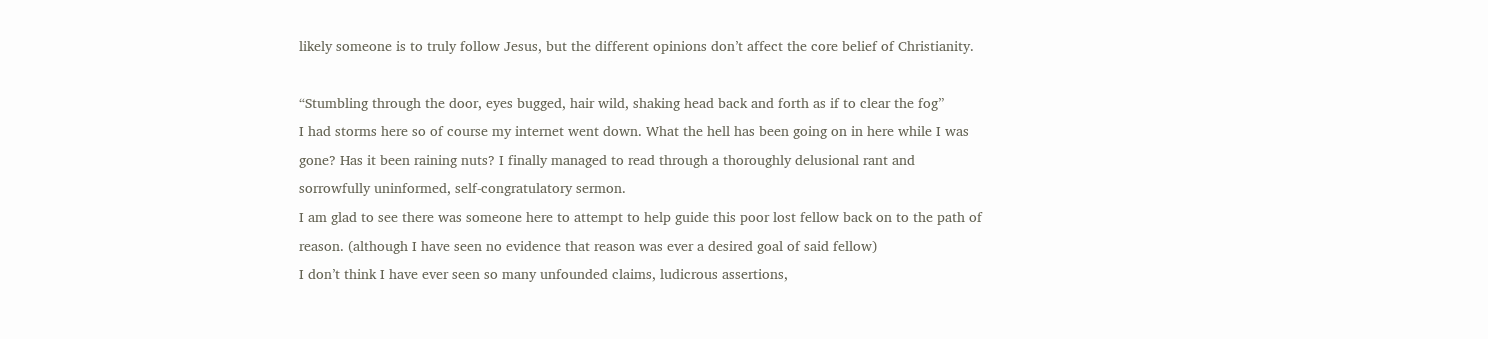likely someone is to truly follow Jesus, but the different opinions don’t affect the core belief of Christianity.

“Stumbling through the door, eyes bugged, hair wild, shaking head back and forth as if to clear the fog”
I had storms here so of course my internet went down. What the hell has been going on in here while I was gone? Has it been raining nuts? I finally managed to read through a thoroughly delusional rant and sorrowfully uninformed, self-congratulatory sermon.
I am glad to see there was someone here to attempt to help guide this poor lost fellow back on to the path of reason. (although I have seen no evidence that reason was ever a desired goal of said fellow)
I don’t think I have ever seen so many unfounded claims, ludicrous assertions,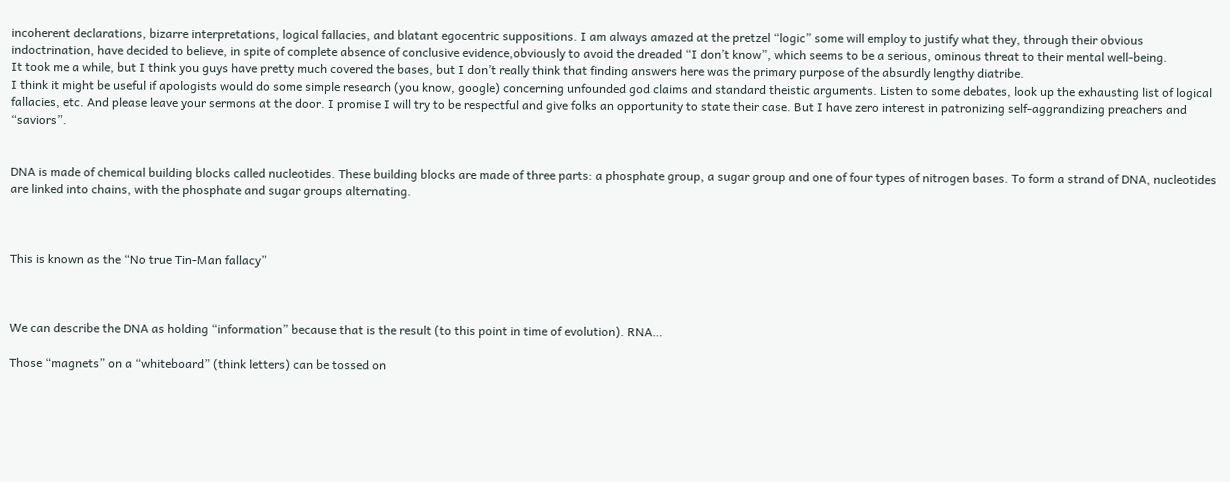incoherent declarations, bizarre interpretations, logical fallacies, and blatant egocentric suppositions. I am always amazed at the pretzel “logic” some will employ to justify what they, through their obvious indoctrination, have decided to believe, in spite of complete absence of conclusive evidence,obviously to avoid the dreaded “I don’t know”, which seems to be a serious, ominous threat to their mental well-being.
It took me a while, but I think you guys have pretty much covered the bases, but I don’t really think that finding answers here was the primary purpose of the absurdly lengthy diatribe.
I think it might be useful if apologists would do some simple research (you know, google) concerning unfounded god claims and standard theistic arguments. Listen to some debates, look up the exhausting list of logical fallacies, etc. And please leave your sermons at the door. I promise I will try to be respectful and give folks an opportunity to state their case. But I have zero interest in patronizing self-aggrandizing preachers and “saviors”.


DNA is made of chemical building blocks called nucleotides. These building blocks are made of three parts: a phosphate group, a sugar group and one of four types of nitrogen bases. To form a strand of DNA, nucleotides are linked into chains, with the phosphate and sugar groups alternating.



This is known as the “No true Tin-Man fallacy”



We can describe the DNA as holding “information” because that is the result (to this point in time of evolution). RNA…

Those “magnets” on a “whiteboard” (think letters) can be tossed on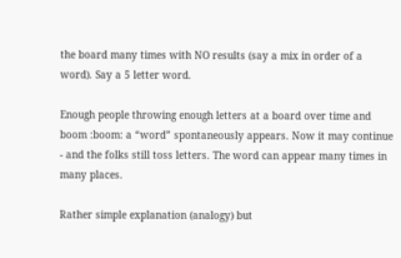the board many times with NO results (say a mix in order of a word). Say a 5 letter word.

Enough people throwing enough letters at a board over time and boom :boom: a “word” spontaneously appears. Now it may continue - and the folks still toss letters. The word can appear many times in many places.

Rather simple explanation (analogy) but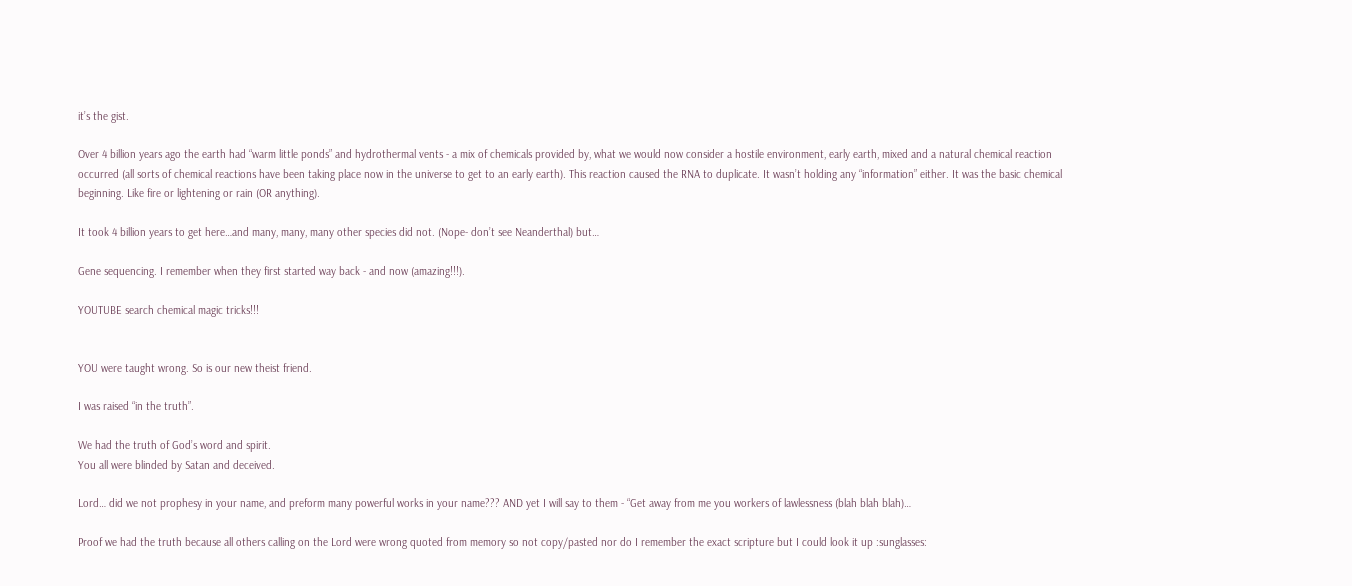it’s the gist.

Over 4 billion years ago the earth had “warm little ponds” and hydrothermal vents - a mix of chemicals provided by, what we would now consider a hostile environment, early earth, mixed and a natural chemical reaction occurred (all sorts of chemical reactions have been taking place now in the universe to get to an early earth). This reaction caused the RNA to duplicate. It wasn’t holding any “information” either. It was the basic chemical beginning. Like fire or lightening or rain (OR anything).

It took 4 billion years to get here…and many, many, many other species did not. (Nope- don’t see Neanderthal) but…

Gene sequencing. I remember when they first started way back - and now (amazing!!!).

YOUTUBE search chemical magic tricks!!!


YOU were taught wrong. So is our new theist friend.

I was raised “in the truth”.

We had the truth of God’s word and spirit.
You all were blinded by Satan and deceived.

Lord… did we not prophesy in your name, and preform many powerful works in your name??? AND yet I will say to them - “Get away from me you workers of lawlessness (blah blah blah)…

Proof we had the truth because all others calling on the Lord were wrong quoted from memory so not copy/pasted nor do I remember the exact scripture but I could look it up :sunglasses: